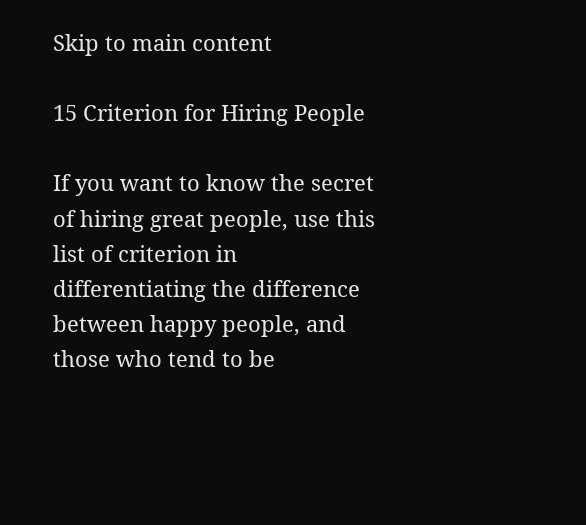Skip to main content

15 Criterion for Hiring People

If you want to know the secret of hiring great people, use this list of criterion in differentiating the difference between happy people, and those who tend to be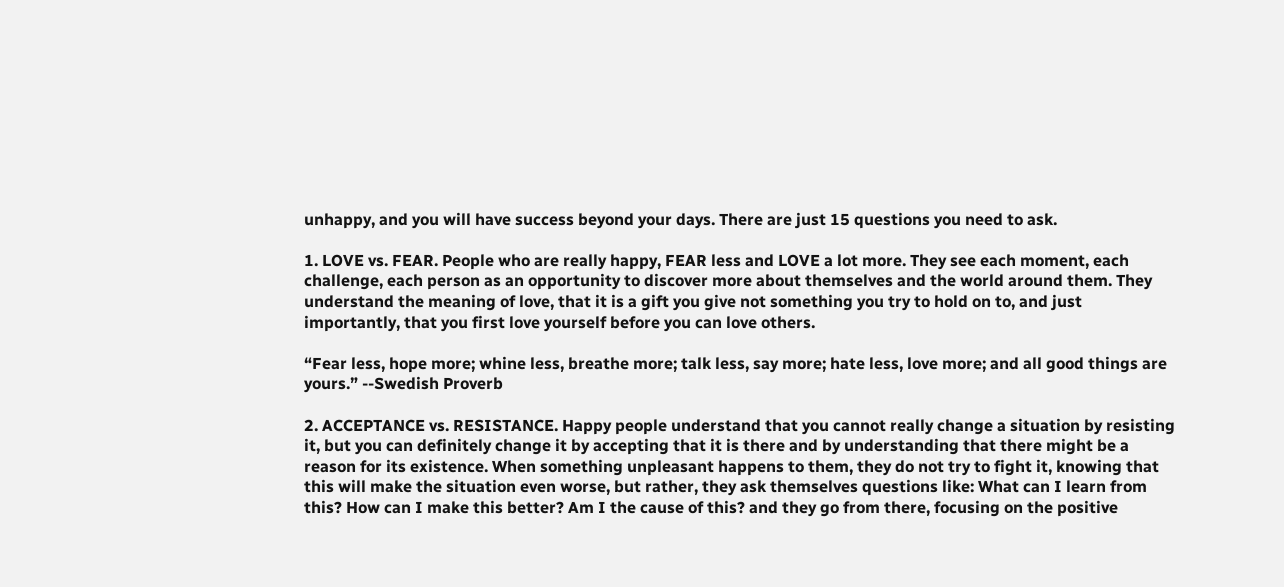unhappy, and you will have success beyond your days. There are just 15 questions you need to ask.

1. LOVE vs. FEAR. People who are really happy, FEAR less and LOVE a lot more. They see each moment, each challenge, each person as an opportunity to discover more about themselves and the world around them. They understand the meaning of love, that it is a gift you give not something you try to hold on to, and just importantly, that you first love yourself before you can love others.

“Fear less, hope more; whine less, breathe more; talk less, say more; hate less, love more; and all good things are yours.” --Swedish Proverb

2. ACCEPTANCE vs. RESISTANCE. Happy people understand that you cannot really change a situation by resisting it, but you can definitely change it by accepting that it is there and by understanding that there might be a reason for its existence. When something unpleasant happens to them, they do not try to fight it, knowing that this will make the situation even worse, but rather, they ask themselves questions like: What can I learn from this? How can I make this better? Am I the cause of this? and they go from there, focusing on the positive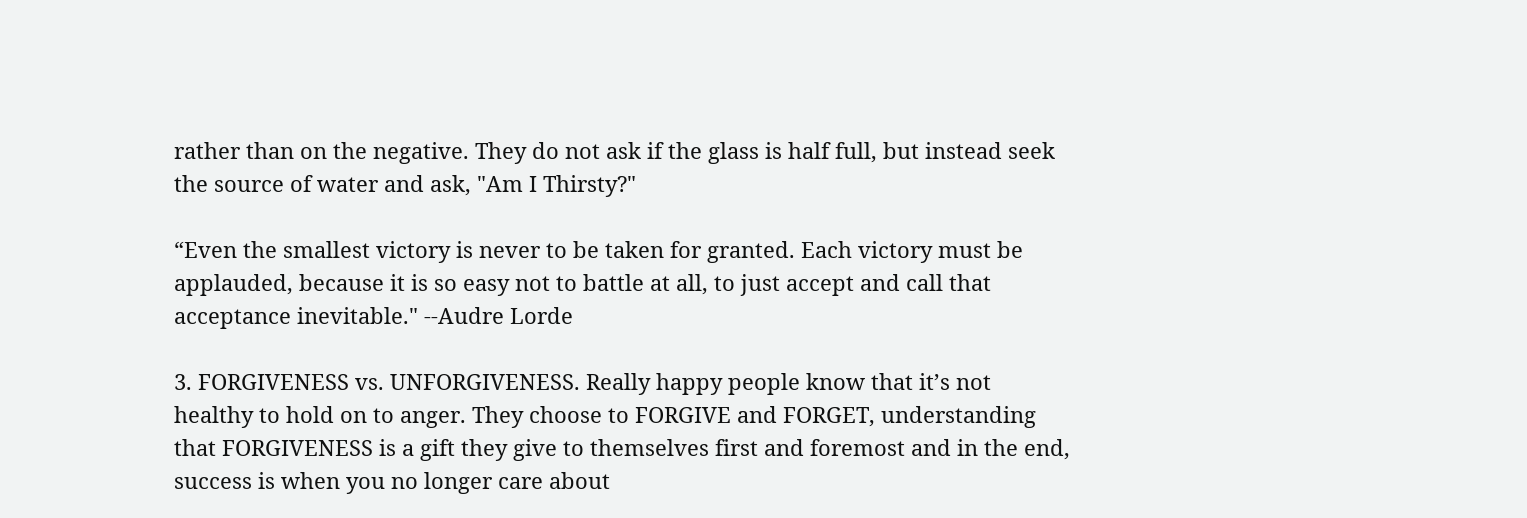rather than on the negative. They do not ask if the glass is half full, but instead seek the source of water and ask, "Am I Thirsty?"

“Even the smallest victory is never to be taken for granted. Each victory must be applauded, because it is so easy not to battle at all, to just accept and call that acceptance inevitable." --Audre Lorde

3. FORGIVENESS vs. UNFORGIVENESS. Really happy people know that it’s not healthy to hold on to anger. They choose to FORGIVE and FORGET, understanding that FORGIVENESS is a gift they give to themselves first and foremost and in the end, success is when you no longer care about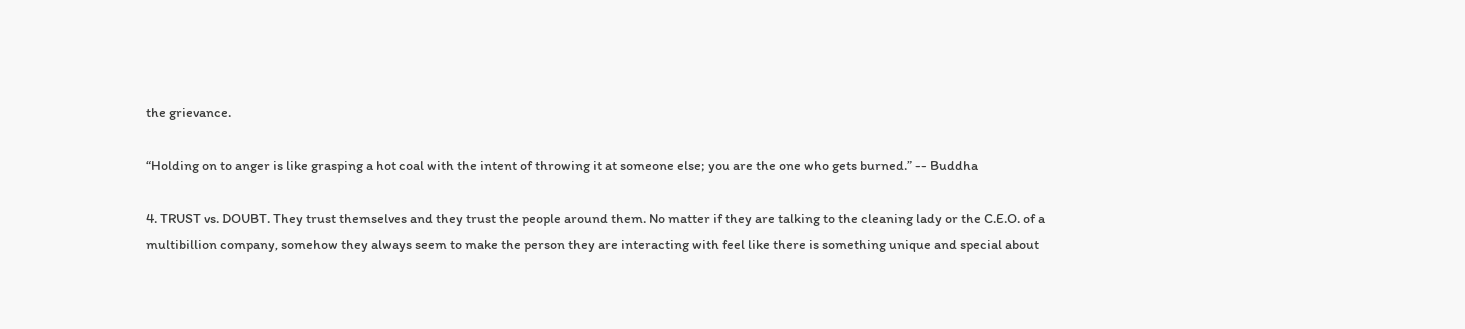the grievance.

“Holding on to anger is like grasping a hot coal with the intent of throwing it at someone else; you are the one who gets burned.” -- Buddha

4. TRUST vs. DOUBT. They trust themselves and they trust the people around them. No matter if they are talking to the cleaning lady or the C.E.O. of a multibillion company, somehow they always seem to make the person they are interacting with feel like there is something unique and special about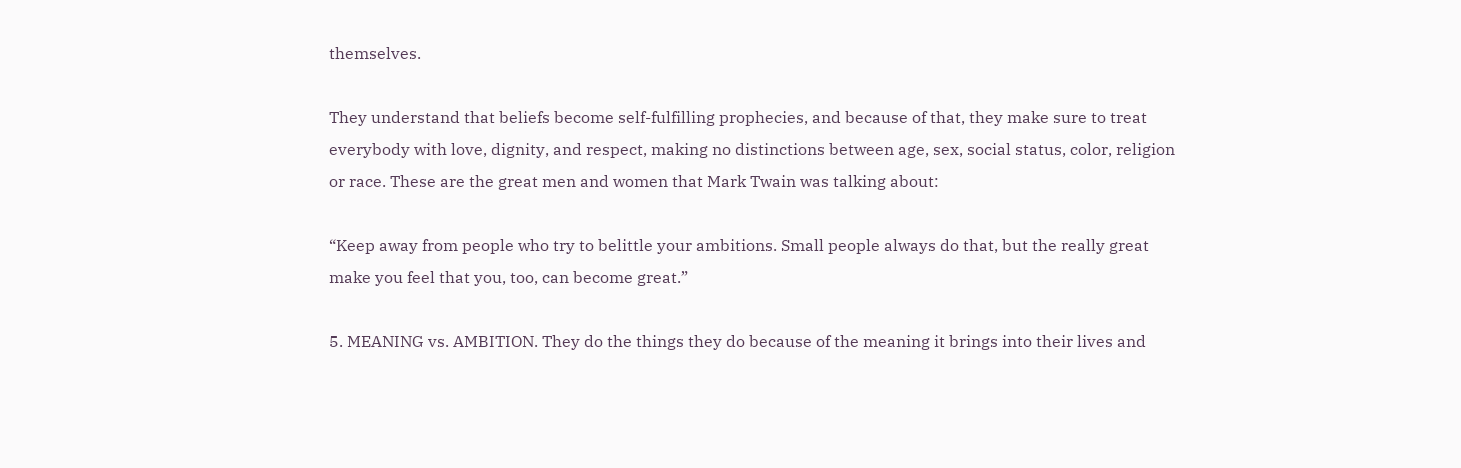themselves.

They understand that beliefs become self-fulfilling prophecies, and because of that, they make sure to treat everybody with love, dignity, and respect, making no distinctions between age, sex, social status, color, religion or race. These are the great men and women that Mark Twain was talking about:

“Keep away from people who try to belittle your ambitions. Small people always do that, but the really great make you feel that you, too, can become great.”

5. MEANING vs. AMBITION. They do the things they do because of the meaning it brings into their lives and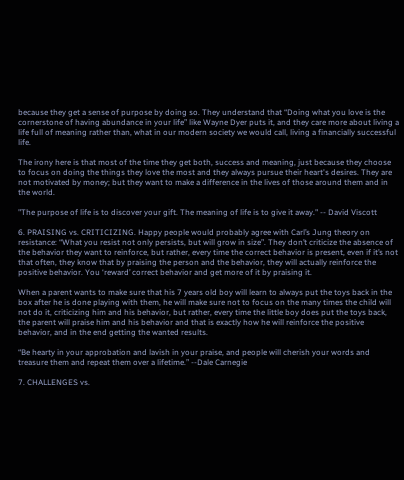because they get a sense of purpose by doing so. They understand that “Doing what you love is the cornerstone of having abundance in your life” like Wayne Dyer puts it, and they care more about living a life full of meaning rather than, what in our modern society we would call, living a financially successful life.

The irony here is that most of the time they get both, success and meaning, just because they choose to focus on doing the things they love the most and they always pursue their heart's desires. They are not motivated by money; but they want to make a difference in the lives of those around them and in the world.

"The purpose of life is to discover your gift. The meaning of life is to give it away." -- David Viscott

6. PRAISING vs. CRITICIZING. Happy people would probably agree with Carl’s Jung theory on resistance: “What you resist not only persists, but will grow in size”. They don’t criticize the absence of the behavior they want to reinforce, but rather, every time the correct behavior is present, even if it’s not that often, they know that by praising the person and the behavior, they will actually reinforce the positive behavior. You ‘reward’ correct behavior and get more of it by praising it.

When a parent wants to make sure that his 7 years old boy will learn to always put the toys back in the box after he is done playing with them, he will make sure not to focus on the many times the child will not do it, criticizing him and his behavior, but rather, every time the little boy does put the toys back, the parent will praise him and his behavior and that is exactly how he will reinforce the positive behavior, and in the end getting the wanted results.

“Be hearty in your approbation and lavish in your praise, and people will cherish your words and treasure them and repeat them over a lifetime.” --Dale Carnegie

7. CHALLENGES vs.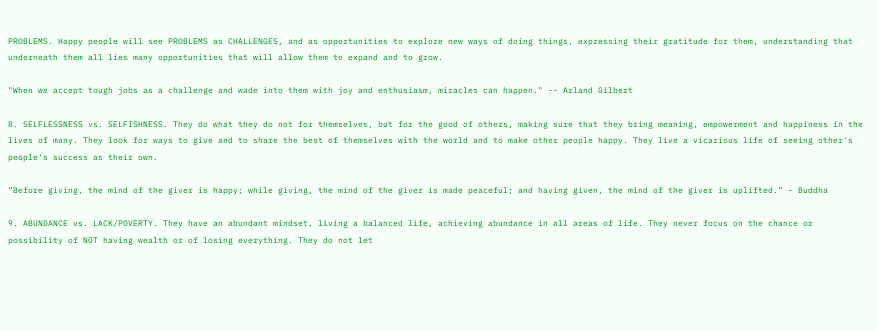PROBLEMS. Happy people will see PROBLEMS as CHALLENGES, and as opportunities to explore new ways of doing things, expressing their gratitude for them, understanding that underneath them all lies many opportunities that will allow them to expand and to grow.

"When we accept tough jobs as a challenge and wade into them with joy and enthusiasm, miracles can happen." -- Arland Gilbert

8. SELFLESSNESS vs. SELFISHNESS. They do what they do not for themselves, but for the good of others, making sure that they bring meaning, empowerment and happiness in the lives of many. They look for ways to give and to share the best of themselves with the world and to make other people happy. They live a vicarious life of seeing other's people's success as their own.

”Before giving, the mind of the giver is happy; while giving, the mind of the giver is made peaceful; and having given, the mind of the giver is uplifted.” - Buddha

9. ABUNDANCE vs. LACK/POVERTY. They have an abundant mindset, living a balanced life, achieving abundance in all areas of life. They never focus on the chance or possibility of NOT having wealth or of losing everything. They do not let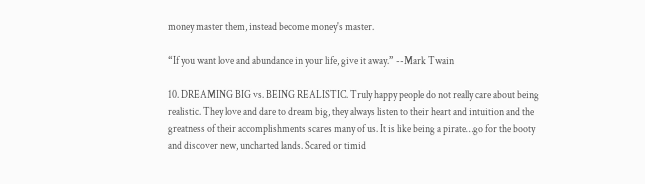money master them, instead become money's master.

“If you want love and abundance in your life, give it away.” --Mark Twain

10. DREAMING BIG vs. BEING REALISTIC. Truly happy people do not really care about being realistic. They love and dare to dream big, they always listen to their heart and intuition and the greatness of their accomplishments scares many of us. It is like being a pirate…go for the booty and discover new, uncharted lands. Scared or timid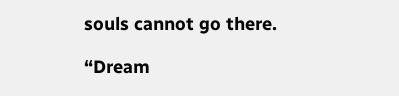souls cannot go there.

“Dream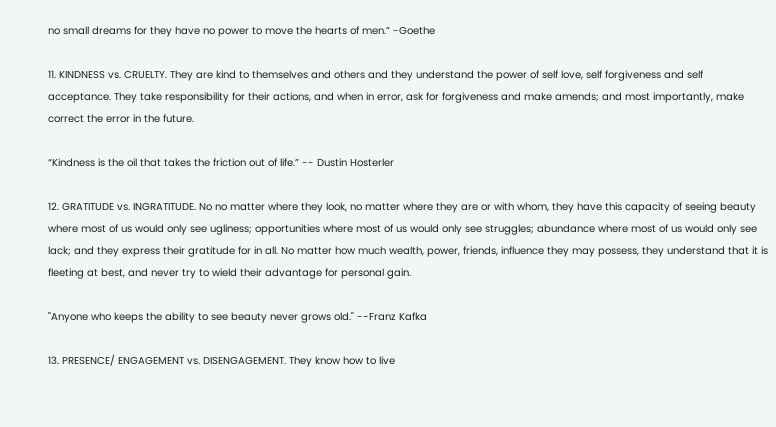no small dreams for they have no power to move the hearts of men.” -Goethe

11. KINDNESS vs. CRUELTY. They are kind to themselves and others and they understand the power of self love, self forgiveness and self acceptance. They take responsibility for their actions, and when in error, ask for forgiveness and make amends; and most importantly, make correct the error in the future.

“Kindness is the oil that takes the friction out of life.” -- Dustin Hosterler

12. GRATITUDE vs. INGRATITUDE. No no matter where they look, no matter where they are or with whom, they have this capacity of seeing beauty where most of us would only see ugliness; opportunities where most of us would only see struggles; abundance where most of us would only see lack; and they express their gratitude for in all. No matter how much wealth, power, friends, influence they may possess, they understand that it is fleeting at best, and never try to wield their advantage for personal gain.

"Anyone who keeps the ability to see beauty never grows old." --Franz Kafka

13. PRESENCE/ ENGAGEMENT vs. DISENGAGEMENT. They know how to live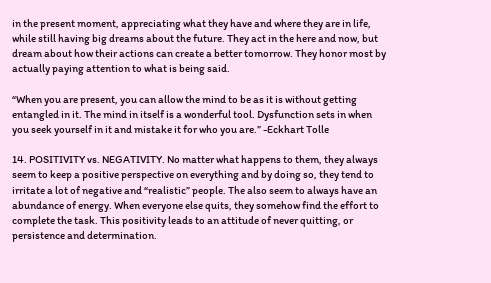in the present moment, appreciating what they have and where they are in life, while still having big dreams about the future. They act in the here and now, but dream about how their actions can create a better tomorrow. They honor most by actually paying attention to what is being said.

“When you are present, you can allow the mind to be as it is without getting entangled in it. The mind in itself is a wonderful tool. Dysfunction sets in when you seek yourself in it and mistake it for who you are.” -Eckhart Tolle

14. POSITIVITY vs. NEGATIVITY. No matter what happens to them, they always seem to keep a positive perspective on everything and by doing so, they tend to irritate a lot of negative and “realistic” people. The also seem to always have an abundance of energy. When everyone else quits, they somehow find the effort to complete the task. This positivity leads to an attitude of never quitting, or persistence and determination.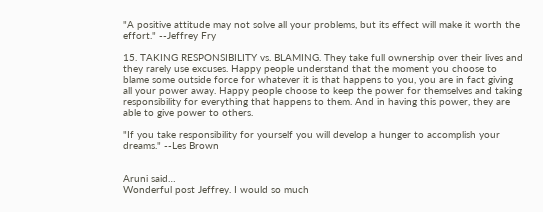"A positive attitude may not solve all your problems, but its effect will make it worth the effort." --Jeffrey Fry

15. TAKING RESPONSIBILITY vs. BLAMING. They take full ownership over their lives and they rarely use excuses. Happy people understand that the moment you choose to blame some outside force for whatever it is that happens to you, you are in fact giving all your power away. Happy people choose to keep the power for themselves and taking responsibility for everything that happens to them. And in having this power, they are able to give power to others.

"If you take responsibility for yourself you will develop a hunger to accomplish your dreams." --Les Brown


Aruni said…
Wonderful post Jeffrey. I would so much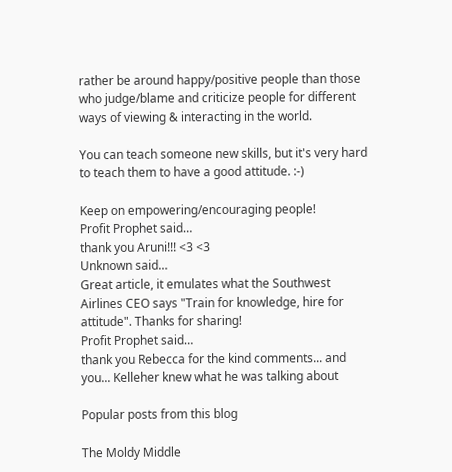rather be around happy/positive people than those who judge/blame and criticize people for different ways of viewing & interacting in the world.

You can teach someone new skills, but it's very hard to teach them to have a good attitude. :-)

Keep on empowering/encouraging people!
Profit Prophet said…
thank you Aruni!!! <3 <3
Unknown said…
Great article, it emulates what the Southwest Airlines CEO says "Train for knowledge, hire for attitude". Thanks for sharing!
Profit Prophet said…
thank you Rebecca for the kind comments... and you... Kelleher knew what he was talking about

Popular posts from this blog

The Moldy Middle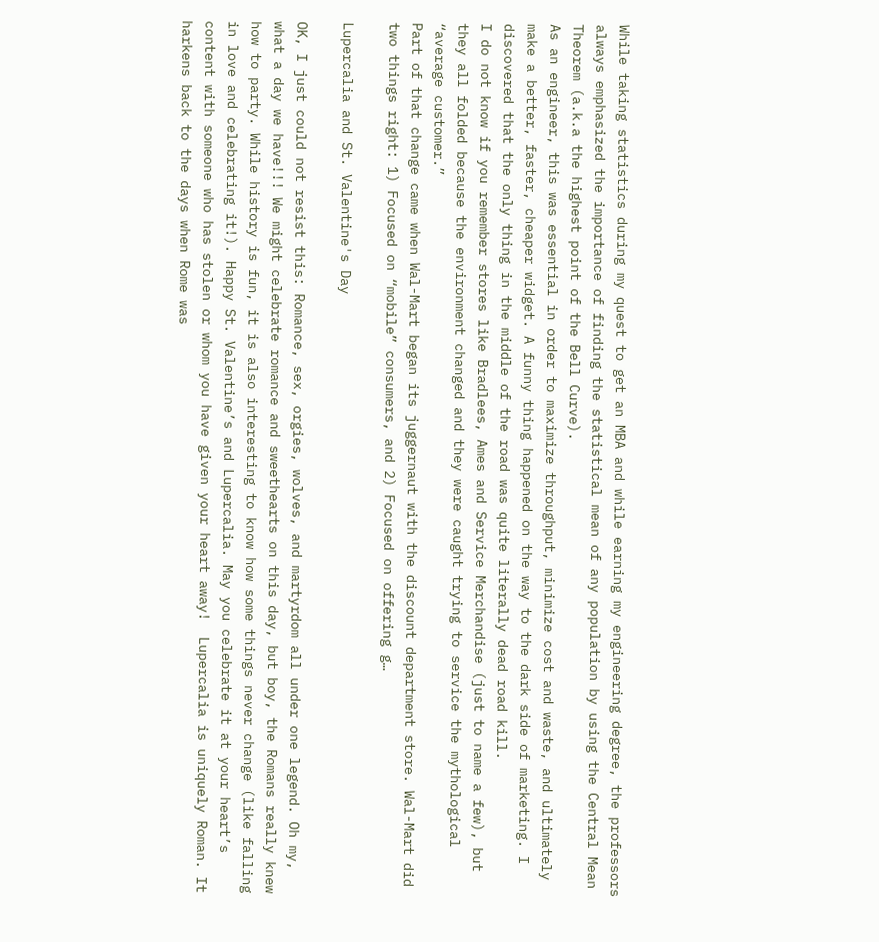While taking statistics during my quest to get an MBA and while earning my engineering degree, the professors always emphasized the importance of finding the statistical mean of any population by using the Central Mean Theorem (a.k.a the highest point of the Bell Curve).
As an engineer, this was essential in order to maximize throughput, minimize cost and waste, and ultimately make a better, faster, cheaper widget. A funny thing happened on the way to the dark side of marketing. I discovered that the only thing in the middle of the road was quite literally dead road kill.
I do not know if you remember stores like Bradlees, Ames and Service Merchandise (just to name a few), but they all folded because the environment changed and they were caught trying to service the mythological “average customer.”
Part of that change came when Wal-Mart began its juggernaut with the discount department store. Wal-Mart did two things right: 1) Focused on “mobile” consumers, and 2) Focused on offering g…

Lupercalia and St. Valentine's Day

OK, I just could not resist this: Romance, sex, orgies, wolves, and martyrdom all under one legend. Oh my, what a day we have!!! We might celebrate romance and sweethearts on this day, but boy, the Romans really knew how to party. While history is fun, it is also interesting to know how some things never change (like falling in love and celebrating it!). Happy St. Valentine’s and Lupercalia. May you celebrate it at your heart’s content with someone who has stolen or whom you have given your heart away!  Lupercalia is uniquely Roman. It harkens back to the days when Rome was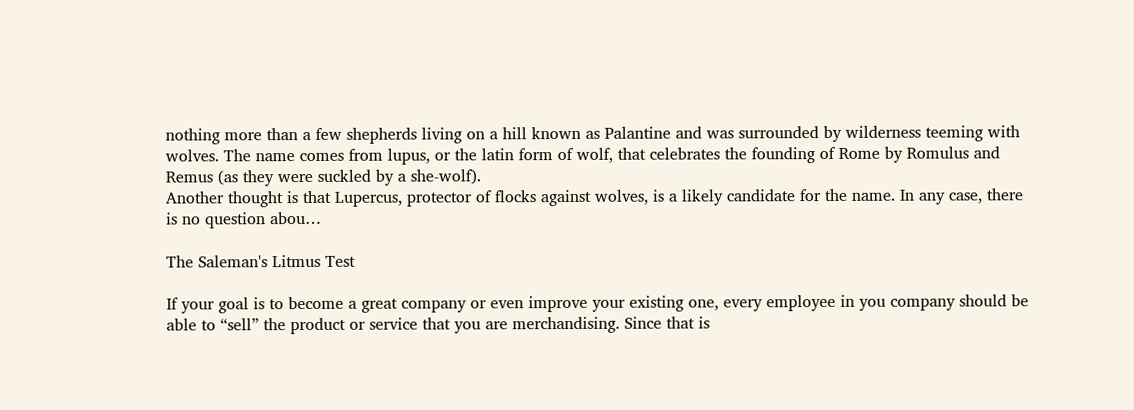nothing more than a few shepherds living on a hill known as Palantine and was surrounded by wilderness teeming with wolves. The name comes from lupus, or the latin form of wolf, that celebrates the founding of Rome by Romulus and Remus (as they were suckled by a she-wolf).
Another thought is that Lupercus, protector of flocks against wolves, is a likely candidate for the name. In any case, there is no question abou…

The Saleman's Litmus Test

If your goal is to become a great company or even improve your existing one, every employee in you company should be able to “sell” the product or service that you are merchandising. Since that is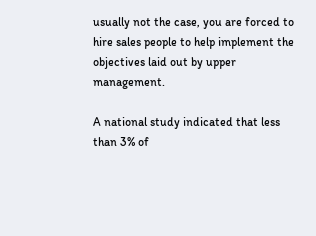usually not the case, you are forced to hire sales people to help implement the objectives laid out by upper management.

A national study indicated that less than 3% of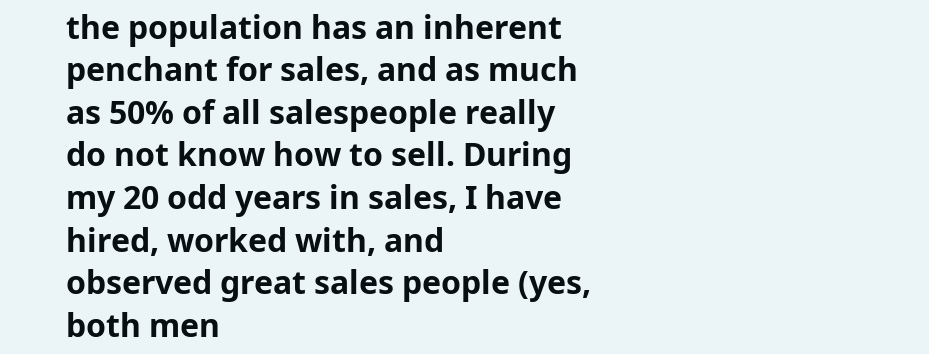the population has an inherent penchant for sales, and as much as 50% of all salespeople really do not know how to sell. During my 20 odd years in sales, I have hired, worked with, and observed great sales people (yes, both men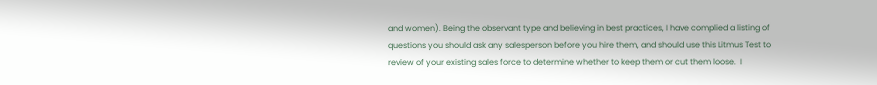and women). Being the observant type and believing in best practices, I have complied a listing of questions you should ask any salesperson before you hire them, and should use this Litmus Test to review of your existing sales force to determine whether to keep them or cut them loose.  I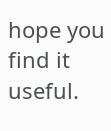hope you find it useful.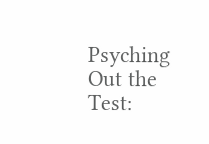Psyching Out the Test: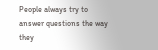People always try to answer questions the way they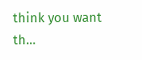think you want th…